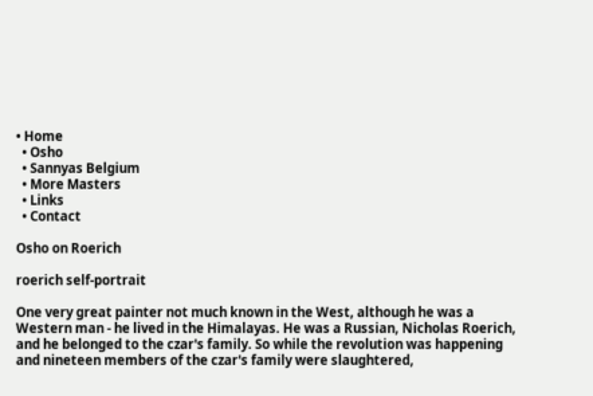• Home
  • Osho
  • Sannyas Belgium
  • More Masters
  • Links
  • Contact

Osho on Roerich

roerich self-portrait

One very great painter not much known in the West, although he was a Western man - he lived in the Himalayas. He was a Russian, Nicholas Roerich, and he belonged to the czar's family. So while the revolution was happening and nineteen members of the czar's family were slaughtered,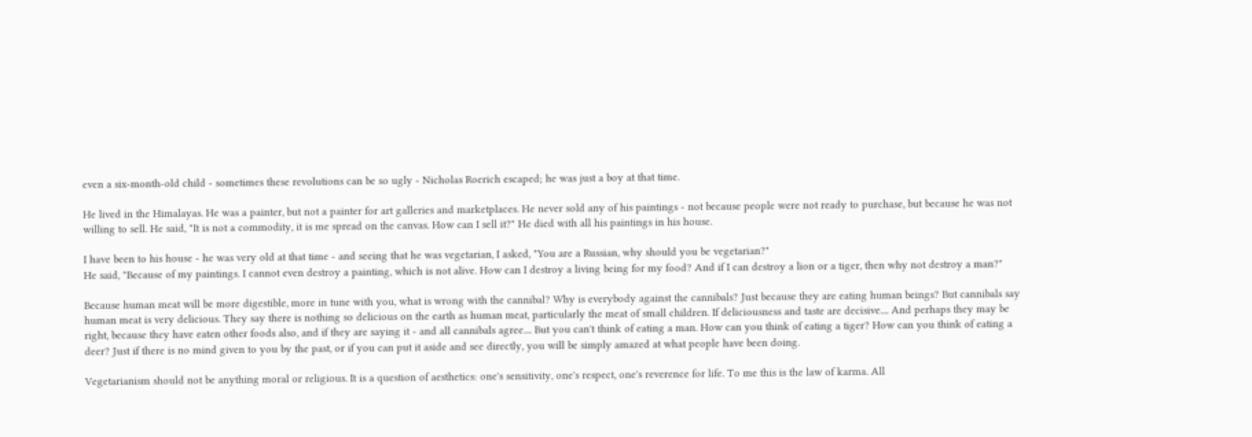even a six-month-old child - sometimes these revolutions can be so ugly - Nicholas Roerich escaped; he was just a boy at that time.

He lived in the Himalayas. He was a painter, but not a painter for art galleries and marketplaces. He never sold any of his paintings - not because people were not ready to purchase, but because he was not willing to sell. He said, "It is not a commodity, it is me spread on the canvas. How can I sell it?" He died with all his paintings in his house.

I have been to his house - he was very old at that time - and seeing that he was vegetarian, I asked, "You are a Russian, why should you be vegetarian?"
He said, "Because of my paintings. I cannot even destroy a painting, which is not alive. How can I destroy a living being for my food? And if I can destroy a lion or a tiger, then why not destroy a man?"

Because human meat will be more digestible, more in tune with you, what is wrong with the cannibal? Why is everybody against the cannibals? Just because they are eating human beings? But cannibals say human meat is very delicious. They say there is nothing so delicious on the earth as human meat, particularly the meat of small children. If deliciousness and taste are decisive.... And perhaps they may be right, because they have eaten other foods also, and if they are saying it - and all cannibals agree.... But you can't think of eating a man. How can you think of eating a tiger? How can you think of eating a deer? Just if there is no mind given to you by the past, or if you can put it aside and see directly, you will be simply amazed at what people have been doing.

Vegetarianism should not be anything moral or religious. It is a question of aesthetics: one's sensitivity, one's respect, one's reverence for life. To me this is the law of karma. All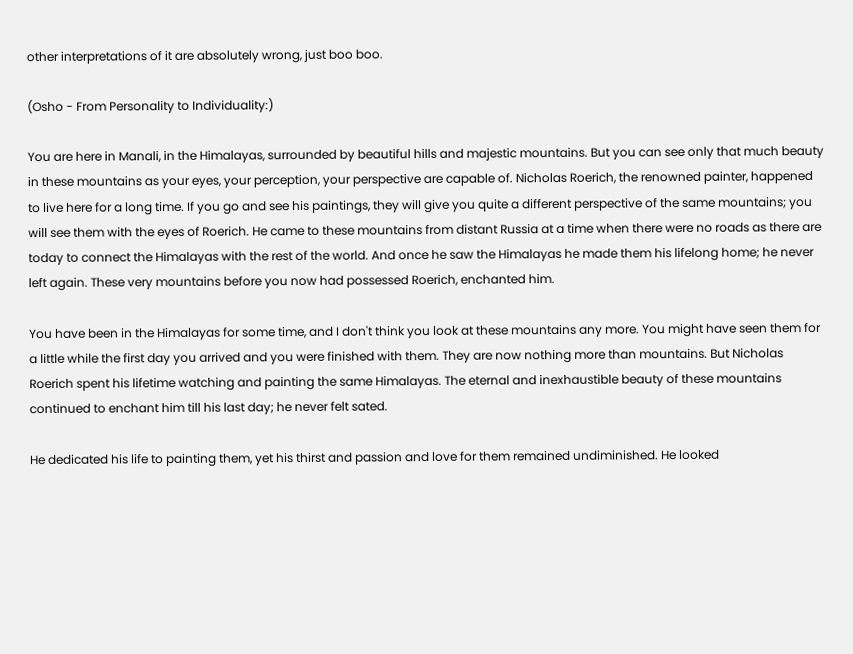other interpretations of it are absolutely wrong, just boo boo.

(Osho - From Personality to Individuality:)

You are here in Manali, in the Himalayas, surrounded by beautiful hills and majestic mountains. But you can see only that much beauty in these mountains as your eyes, your perception, your perspective are capable of. Nicholas Roerich, the renowned painter, happened to live here for a long time. If you go and see his paintings, they will give you quite a different perspective of the same mountains; you will see them with the eyes of Roerich. He came to these mountains from distant Russia at a time when there were no roads as there are today to connect the Himalayas with the rest of the world. And once he saw the Himalayas he made them his lifelong home; he never left again. These very mountains before you now had possessed Roerich, enchanted him.

You have been in the Himalayas for some time, and I don't think you look at these mountains any more. You might have seen them for a little while the first day you arrived and you were finished with them. They are now nothing more than mountains. But Nicholas Roerich spent his lifetime watching and painting the same Himalayas. The eternal and inexhaustible beauty of these mountains continued to enchant him till his last day; he never felt sated.

He dedicated his life to painting them, yet his thirst and passion and love for them remained undiminished. He looked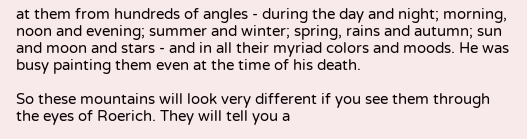at them from hundreds of angles - during the day and night; morning, noon and evening; summer and winter; spring, rains and autumn; sun and moon and stars - and in all their myriad colors and moods. He was busy painting them even at the time of his death.

So these mountains will look very different if you see them through the eyes of Roerich. They will tell you a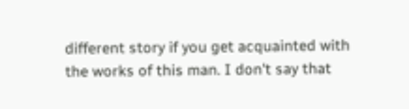different story if you get acquainted with the works of this man. I don't say that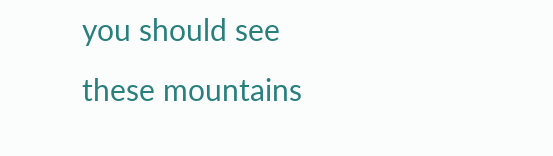you should see these mountains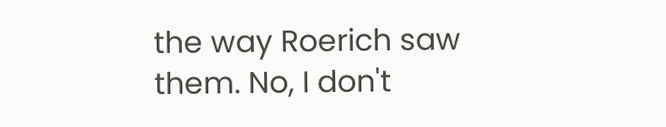the way Roerich saw them. No, I don't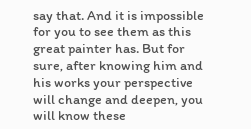say that. And it is impossible for you to see them as this great painter has. But for sure, after knowing him and his works your perspective will change and deepen, you will know these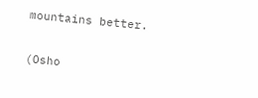mountains better.

(Osho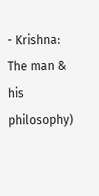- Krishna: The man & his philosophy)